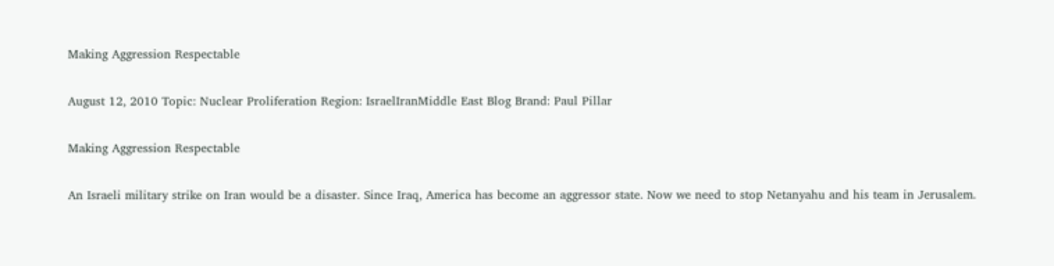Making Aggression Respectable

August 12, 2010 Topic: Nuclear Proliferation Region: IsraelIranMiddle East Blog Brand: Paul Pillar

Making Aggression Respectable

An Israeli military strike on Iran would be a disaster. Since Iraq, America has become an aggressor state. Now we need to stop Netanyahu and his team in Jerusalem.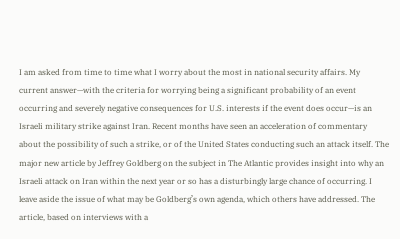I am asked from time to time what I worry about the most in national security affairs. My current answer—with the criteria for worrying being a significant probability of an event occurring and severely negative consequences for U.S. interests if the event does occur—is an Israeli military strike against Iran. Recent months have seen an acceleration of commentary about the possibility of such a strike, or of the United States conducting such an attack itself. The major new article by Jeffrey Goldberg on the subject in The Atlantic provides insight into why an Israeli attack on Iran within the next year or so has a disturbingly large chance of occurring. I leave aside the issue of what may be Goldberg’s own agenda, which others have addressed. The article, based on interviews with a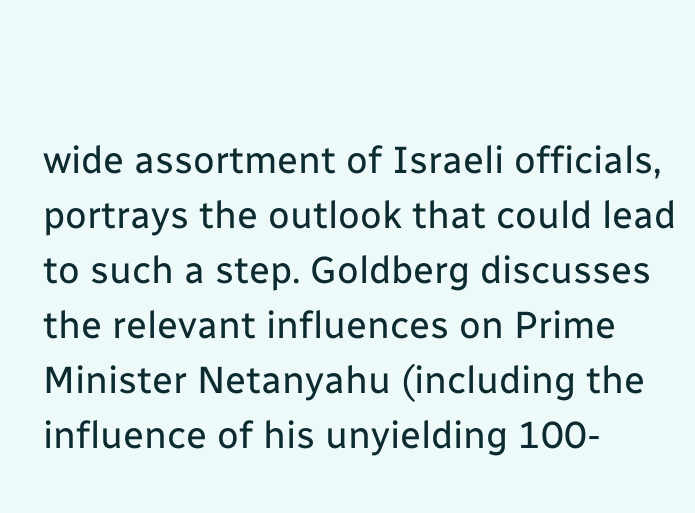wide assortment of Israeli officials, portrays the outlook that could lead to such a step. Goldberg discusses the relevant influences on Prime Minister Netanyahu (including the influence of his unyielding 100-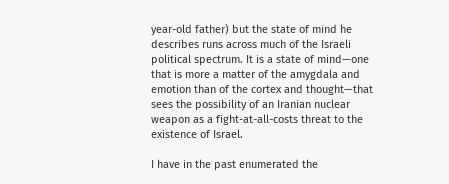year-old father) but the state of mind he describes runs across much of the Israeli political spectrum. It is a state of mind—one that is more a matter of the amygdala and emotion than of the cortex and thought—that sees the possibility of an Iranian nuclear weapon as a fight-at-all-costs threat to the existence of Israel.

I have in the past enumerated the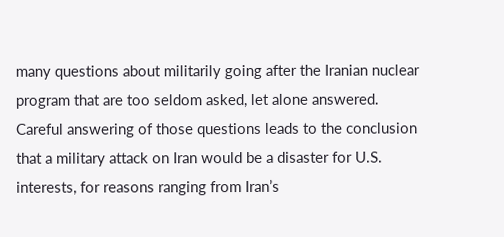many questions about militarily going after the Iranian nuclear program that are too seldom asked, let alone answered. Careful answering of those questions leads to the conclusion that a military attack on Iran would be a disaster for U.S. interests, for reasons ranging from Iran’s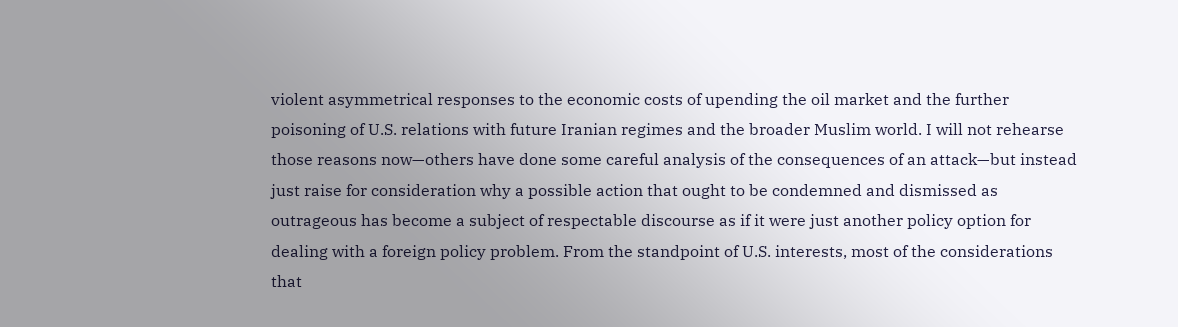violent asymmetrical responses to the economic costs of upending the oil market and the further poisoning of U.S. relations with future Iranian regimes and the broader Muslim world. I will not rehearse those reasons now—others have done some careful analysis of the consequences of an attack—but instead just raise for consideration why a possible action that ought to be condemned and dismissed as outrageous has become a subject of respectable discourse as if it were just another policy option for dealing with a foreign policy problem. From the standpoint of U.S. interests, most of the considerations that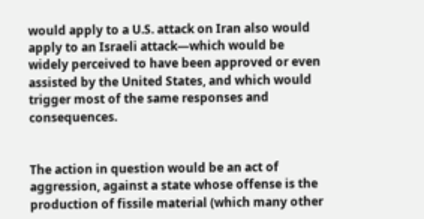would apply to a U.S. attack on Iran also would apply to an Israeli attack—which would be widely perceived to have been approved or even assisted by the United States, and which would trigger most of the same responses and consequences.


The action in question would be an act of aggression, against a state whose offense is the production of fissile material (which many other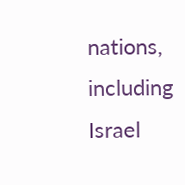nations, including Israel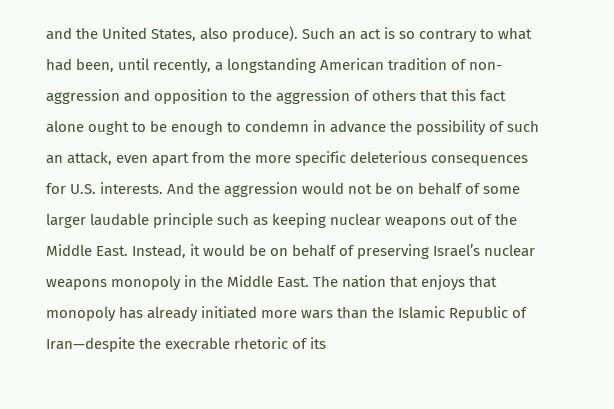and the United States, also produce). Such an act is so contrary to what had been, until recently, a longstanding American tradition of non-aggression and opposition to the aggression of others that this fact alone ought to be enough to condemn in advance the possibility of such an attack, even apart from the more specific deleterious consequences for U.S. interests. And the aggression would not be on behalf of some larger laudable principle such as keeping nuclear weapons out of the Middle East. Instead, it would be on behalf of preserving Israel’s nuclear weapons monopoly in the Middle East. The nation that enjoys that monopoly has already initiated more wars than the Islamic Republic of Iran—despite the execrable rhetoric of its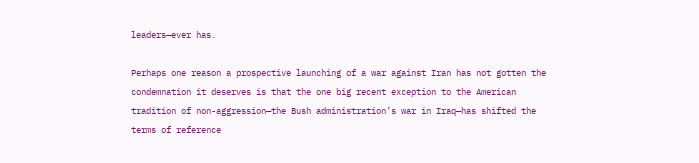leaders—ever has.

Perhaps one reason a prospective launching of a war against Iran has not gotten the condemnation it deserves is that the one big recent exception to the American tradition of non-aggression—the Bush administration’s war in Iraq—has shifted the terms of reference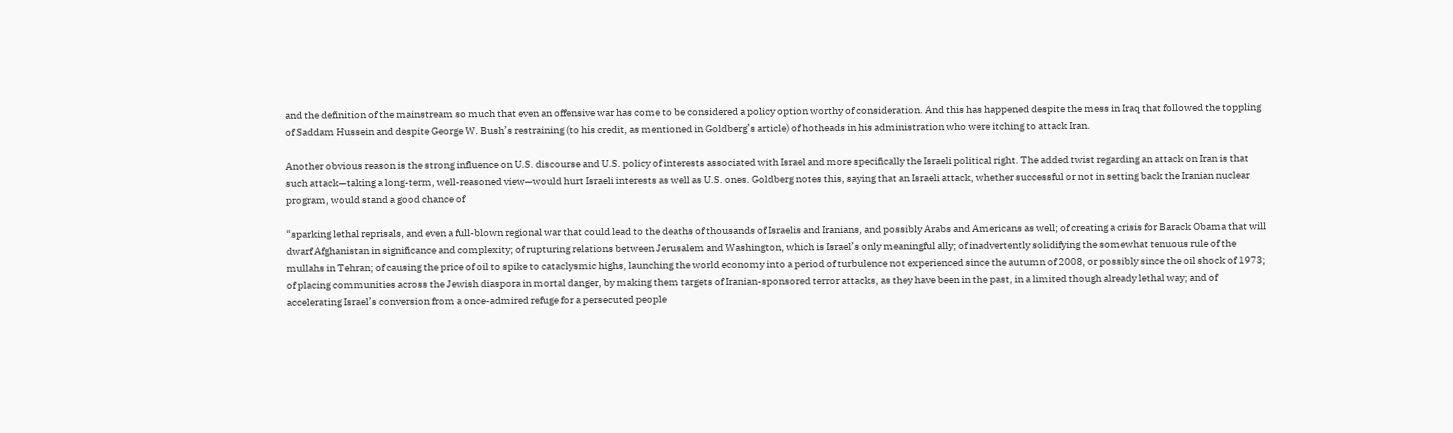and the definition of the mainstream so much that even an offensive war has come to be considered a policy option worthy of consideration. And this has happened despite the mess in Iraq that followed the toppling of Saddam Hussein and despite George W. Bush’s restraining (to his credit, as mentioned in Goldberg’s article) of hotheads in his administration who were itching to attack Iran.

Another obvious reason is the strong influence on U.S. discourse and U.S. policy of interests associated with Israel and more specifically the Israeli political right. The added twist regarding an attack on Iran is that such attack—taking a long-term, well-reasoned view—would hurt Israeli interests as well as U.S. ones. Goldberg notes this, saying that an Israeli attack, whether successful or not in setting back the Iranian nuclear program, would stand a good chance of

“sparking lethal reprisals, and even a full-blown regional war that could lead to the deaths of thousands of Israelis and Iranians, and possibly Arabs and Americans as well; of creating a crisis for Barack Obama that will dwarf Afghanistan in significance and complexity; of rupturing relations between Jerusalem and Washington, which is Israel’s only meaningful ally; of inadvertently solidifying the somewhat tenuous rule of the mullahs in Tehran; of causing the price of oil to spike to cataclysmic highs, launching the world economy into a period of turbulence not experienced since the autumn of 2008, or possibly since the oil shock of 1973; of placing communities across the Jewish diaspora in mortal danger, by making them targets of Iranian-sponsored terror attacks, as they have been in the past, in a limited though already lethal way; and of accelerating Israel’s conversion from a once-admired refuge for a persecuted people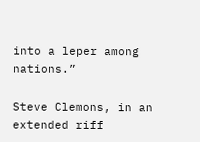into a leper among nations.”

Steve Clemons, in an extended riff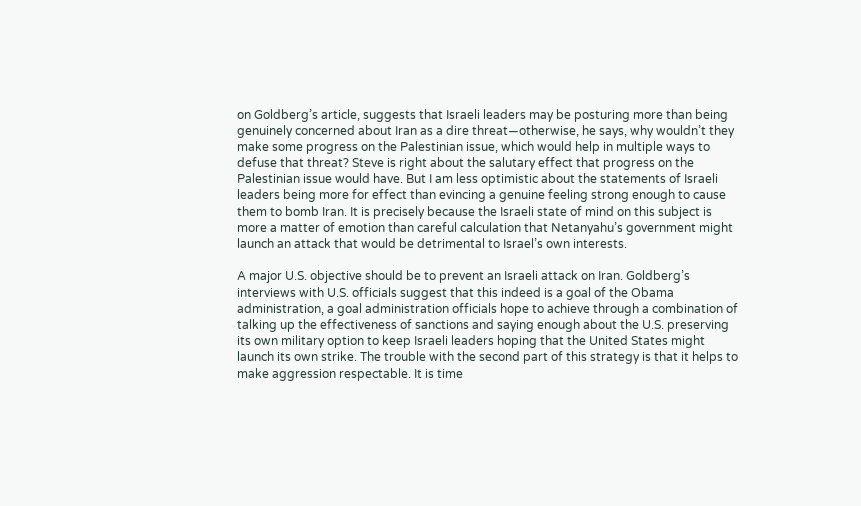on Goldberg’s article, suggests that Israeli leaders may be posturing more than being genuinely concerned about Iran as a dire threat—otherwise, he says, why wouldn’t they make some progress on the Palestinian issue, which would help in multiple ways to defuse that threat? Steve is right about the salutary effect that progress on the Palestinian issue would have. But I am less optimistic about the statements of Israeli leaders being more for effect than evincing a genuine feeling strong enough to cause them to bomb Iran. It is precisely because the Israeli state of mind on this subject is more a matter of emotion than careful calculation that Netanyahu’s government might launch an attack that would be detrimental to Israel’s own interests.

A major U.S. objective should be to prevent an Israeli attack on Iran. Goldberg’s interviews with U.S. officials suggest that this indeed is a goal of the Obama administration, a goal administration officials hope to achieve through a combination of talking up the effectiveness of sanctions and saying enough about the U.S. preserving its own military option to keep Israeli leaders hoping that the United States might launch its own strike. The trouble with the second part of this strategy is that it helps to make aggression respectable. It is time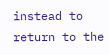instead to return to the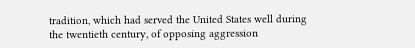tradition, which had served the United States well during the twentieth century, of opposing aggression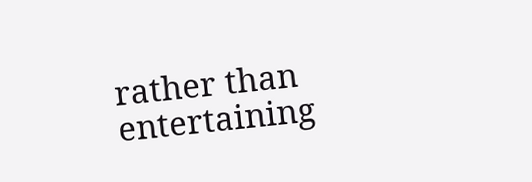rather than entertaining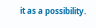it as a possibility.